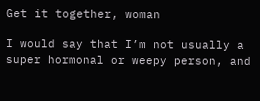Get it together, woman

I would say that I’m not usually a super hormonal or weepy person, and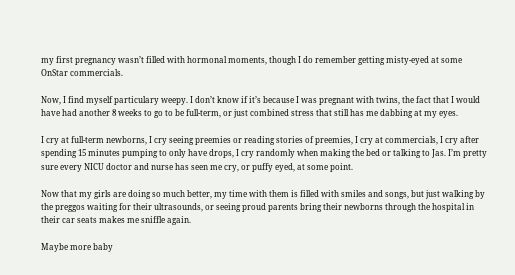my first pregnancy wasn’t filled with hormonal moments, though I do remember getting misty-eyed at some OnStar commercials.

Now, I find myself particulary weepy. I don’t know if it’s because I was pregnant with twins, the fact that I would have had another 8 weeks to go to be full-term, or just combined stress that still has me dabbing at my eyes.

I cry at full-term newborns, I cry seeing preemies or reading stories of preemies, I cry at commercials, I cry after spending 15 minutes pumping to only have drops, I cry randomly when making the bed or talking to Jas. I’m pretty sure every NICU doctor and nurse has seen me cry, or puffy eyed, at some point.

Now that my girls are doing so much better, my time with them is filled with smiles and songs, but just walking by the preggos waiting for their ultrasounds, or seeing proud parents bring their newborns through the hospital in their car seats makes me sniffle again.

Maybe more baby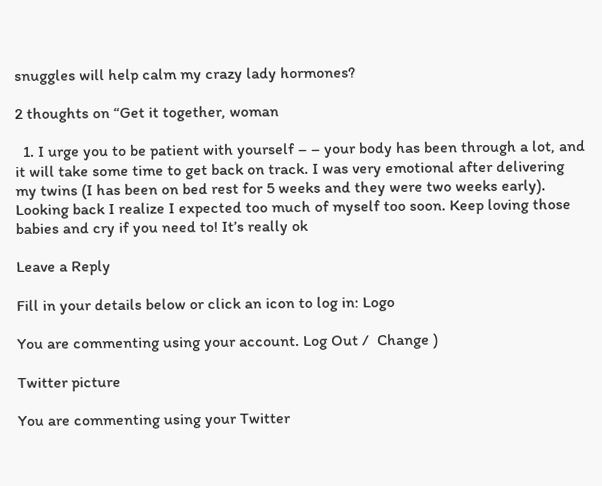snuggles will help calm my crazy lady hormones?

2 thoughts on “Get it together, woman

  1. I urge you to be patient with yourself – – your body has been through a lot, and it will take some time to get back on track. I was very emotional after delivering my twins (I has been on bed rest for 5 weeks and they were two weeks early). Looking back I realize I expected too much of myself too soon. Keep loving those babies and cry if you need to! It’s really ok

Leave a Reply

Fill in your details below or click an icon to log in: Logo

You are commenting using your account. Log Out /  Change )

Twitter picture

You are commenting using your Twitter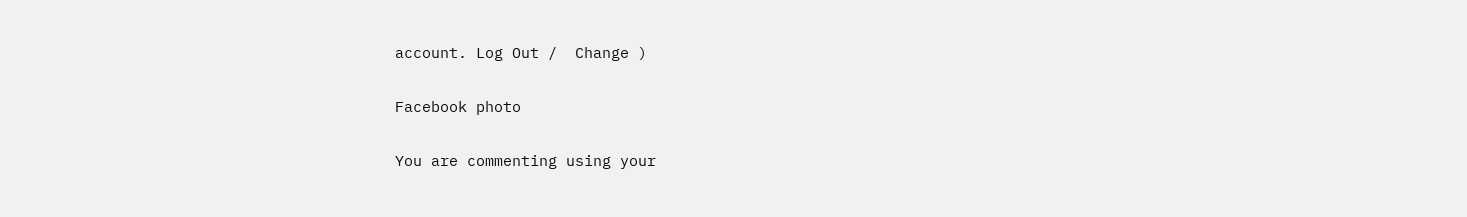account. Log Out /  Change )

Facebook photo

You are commenting using your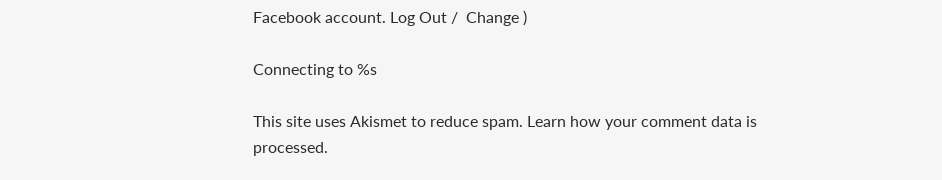Facebook account. Log Out /  Change )

Connecting to %s

This site uses Akismet to reduce spam. Learn how your comment data is processed.